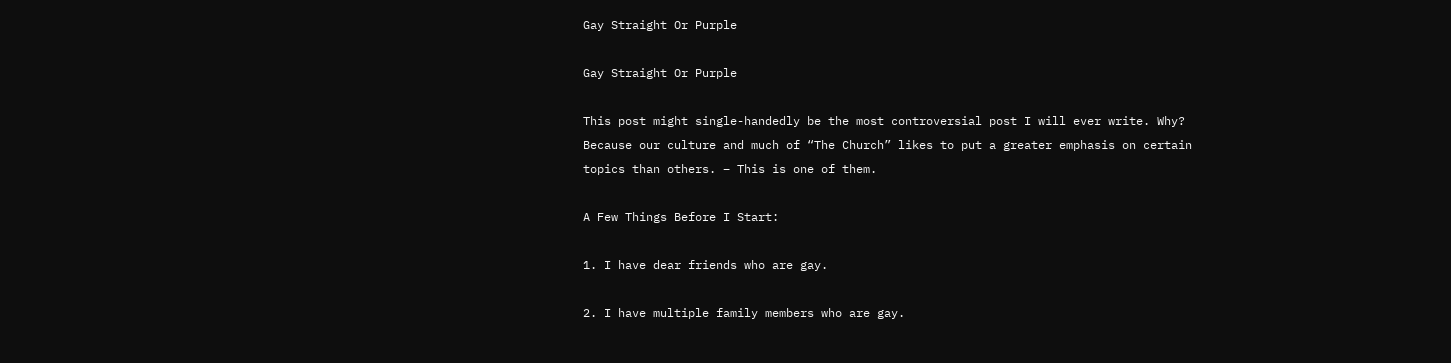Gay Straight Or Purple

Gay Straight Or Purple

This post might single-handedly be the most controversial post I will ever write. Why? Because our culture and much of “The Church” likes to put a greater emphasis on certain topics than others. – This is one of them.

A Few Things Before I Start:

1. I have dear friends who are gay.

2. I have multiple family members who are gay.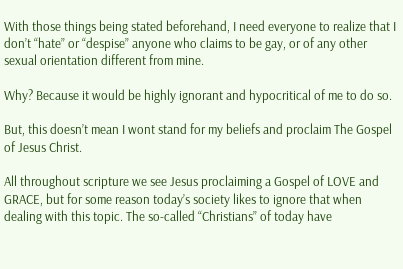With those things being stated beforehand, I need everyone to realize that I don’t “hate” or “despise” anyone who claims to be gay, or of any other sexual orientation different from mine.

Why? Because it would be highly ignorant and hypocritical of me to do so.

But, this doesn’t mean I wont stand for my beliefs and proclaim The Gospel of Jesus Christ.

All throughout scripture we see Jesus proclaiming a Gospel of LOVE and GRACE, but for some reason today’s society likes to ignore that when dealing with this topic. The so-called “Christians” of today have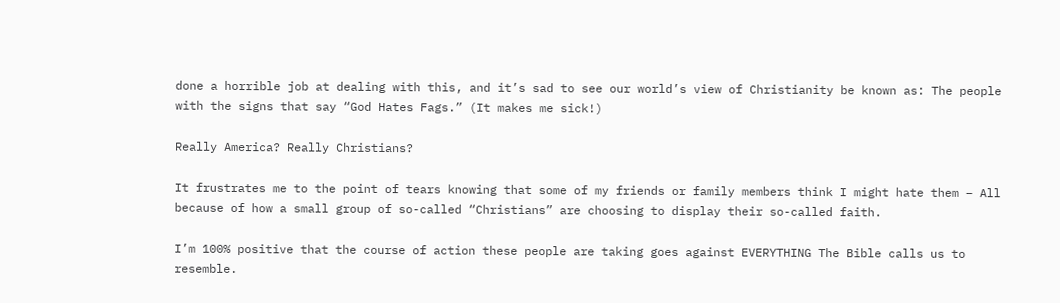done a horrible job at dealing with this, and it’s sad to see our world’s view of Christianity be known as: The people with the signs that say “God Hates Fags.” (It makes me sick!)

Really America? Really Christians?

It frustrates me to the point of tears knowing that some of my friends or family members think I might hate them – All because of how a small group of so-called “Christians” are choosing to display their so-called faith.

I’m 100% positive that the course of action these people are taking goes against EVERYTHING The Bible calls us to resemble.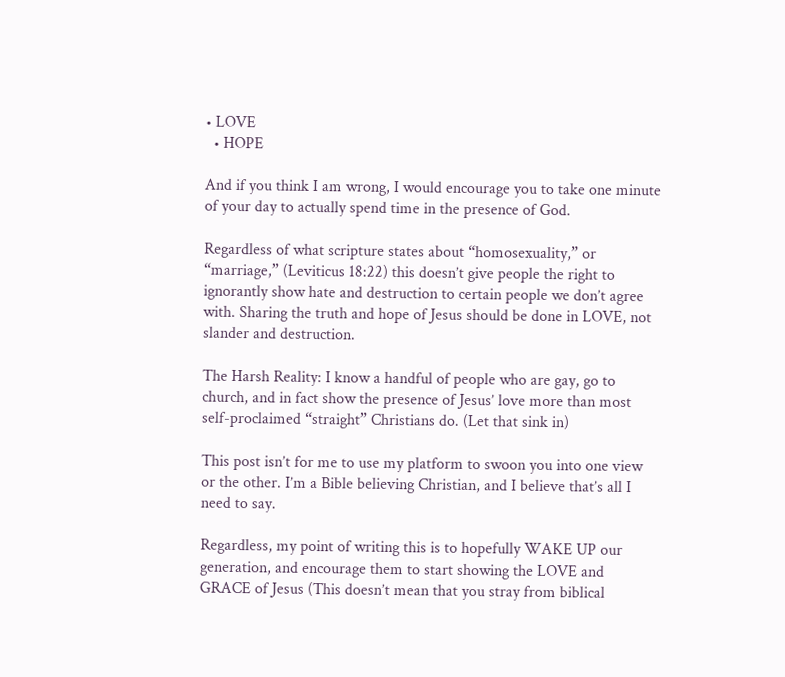• LOVE
  • HOPE

And if you think I am wrong, I would encourage you to take one minute of your day to actually spend time in the presence of God.

Regardless of what scripture states about “homosexuality,” or “marriage,” (Leviticus 18:22) this doesn’t give people the right to ignorantly show hate and destruction to certain people we don’t agree with. Sharing the truth and hope of Jesus should be done in LOVE, not slander and destruction.

The Harsh Reality: I know a handful of people who are gay, go to church, and in fact show the presence of Jesus’ love more than most self-proclaimed “straight” Christians do. (Let that sink in)

This post isn’t for me to use my platform to swoon you into one view or the other. I’m a Bible believing Christian, and I believe that’s all I need to say.

Regardless, my point of writing this is to hopefully WAKE UP our generation, and encourage them to start showing the LOVE and GRACE of Jesus (This doesn’t mean that you stray from biblical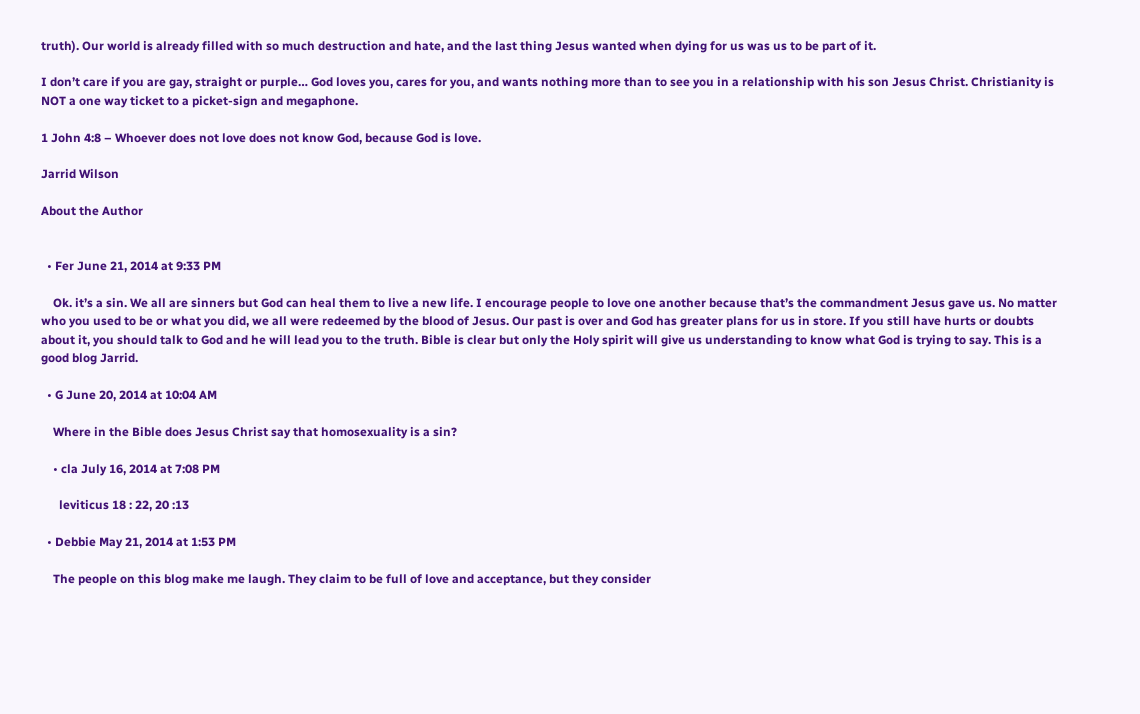truth). Our world is already filled with so much destruction and hate, and the last thing Jesus wanted when dying for us was us to be part of it.

I don’t care if you are gay, straight or purple… God loves you, cares for you, and wants nothing more than to see you in a relationship with his son Jesus Christ. Christianity is NOT a one way ticket to a picket-sign and megaphone.

1 John 4:8 – Whoever does not love does not know God, because God is love.

Jarrid Wilson

About the Author


  • Fer June 21, 2014 at 9:33 PM

    Ok. it’s a sin. We all are sinners but God can heal them to live a new life. I encourage people to love one another because that’s the commandment Jesus gave us. No matter who you used to be or what you did, we all were redeemed by the blood of Jesus. Our past is over and God has greater plans for us in store. If you still have hurts or doubts about it, you should talk to God and he will lead you to the truth. Bible is clear but only the Holy spirit will give us understanding to know what God is trying to say. This is a good blog Jarrid.

  • G June 20, 2014 at 10:04 AM

    Where in the Bible does Jesus Christ say that homosexuality is a sin?

    • cla July 16, 2014 at 7:08 PM

      leviticus 18 : 22, 20 :13

  • Debbie May 21, 2014 at 1:53 PM

    The people on this blog make me laugh. They claim to be full of love and acceptance, but they consider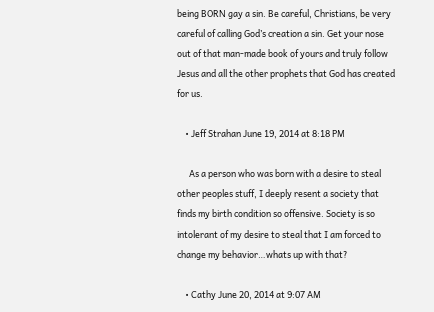being BORN gay a sin. Be careful, Christians, be very careful of calling God’s creation a sin. Get your nose out of that man-made book of yours and truly follow Jesus and all the other prophets that God has created for us.

    • Jeff Strahan June 19, 2014 at 8:18 PM

      As a person who was born with a desire to steal other peoples stuff, I deeply resent a society that finds my birth condition so offensive. Society is so intolerant of my desire to steal that I am forced to change my behavior…whats up with that?

    • Cathy June 20, 2014 at 9:07 AM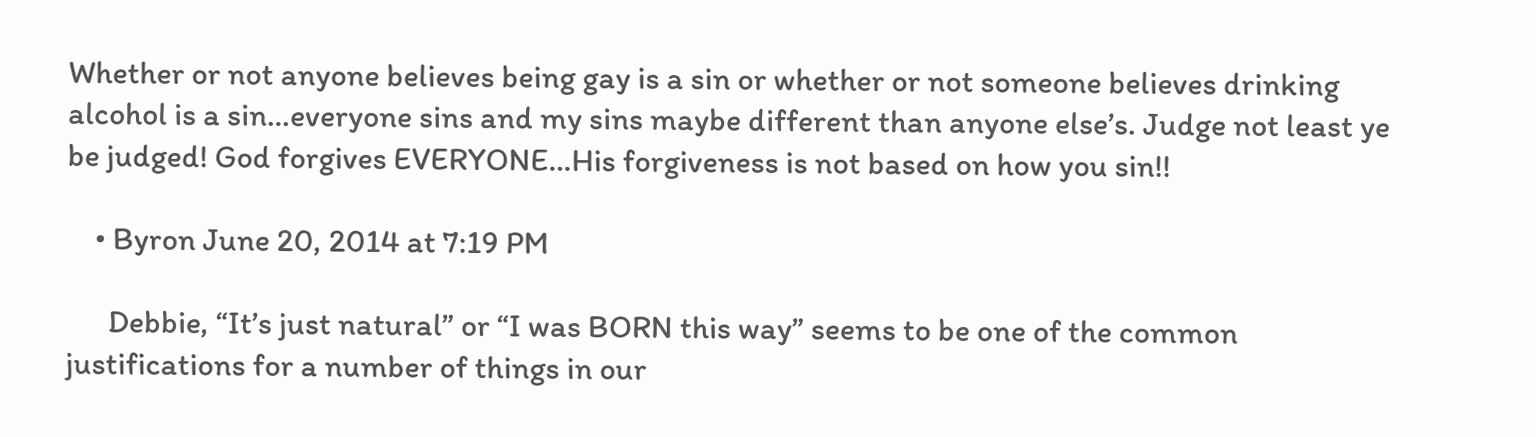Whether or not anyone believes being gay is a sin or whether or not someone believes drinking alcohol is a sin…everyone sins and my sins maybe different than anyone else’s. Judge not least ye be judged! God forgives EVERYONE…His forgiveness is not based on how you sin!!

    • Byron June 20, 2014 at 7:19 PM

      Debbie, “It’s just natural” or “I was BORN this way” seems to be one of the common justifications for a number of things in our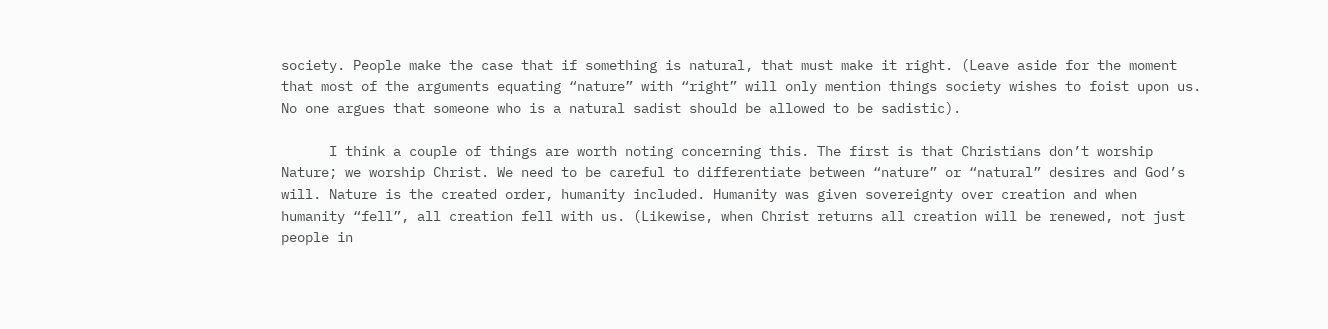society. People make the case that if something is natural, that must make it right. (Leave aside for the moment that most of the arguments equating “nature” with “right” will only mention things society wishes to foist upon us. No one argues that someone who is a natural sadist should be allowed to be sadistic).

      I think a couple of things are worth noting concerning this. The first is that Christians don’t worship Nature; we worship Christ. We need to be careful to differentiate between “nature” or “natural” desires and God’s will. Nature is the created order, humanity included. Humanity was given sovereignty over creation and when humanity “fell”, all creation fell with us. (Likewise, when Christ returns all creation will be renewed, not just people in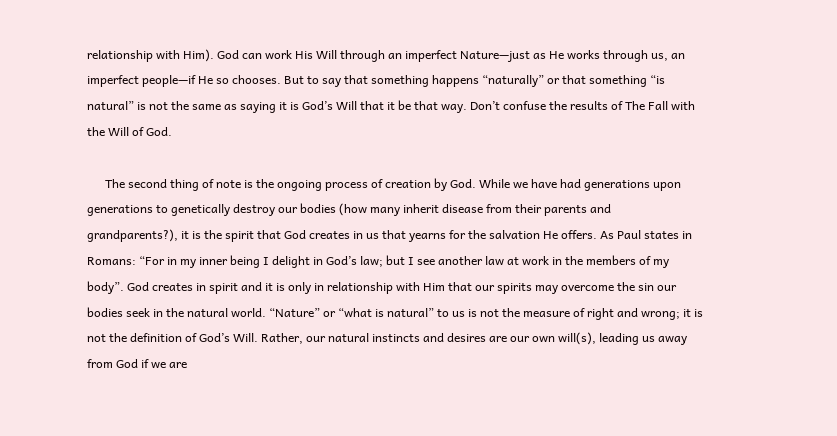relationship with Him). God can work His Will through an imperfect Nature—just as He works through us, an imperfect people—if He so chooses. But to say that something happens “naturally” or that something “is natural” is not the same as saying it is God’s Will that it be that way. Don’t confuse the results of The Fall with the Will of God.

      The second thing of note is the ongoing process of creation by God. While we have had generations upon generations to genetically destroy our bodies (how many inherit disease from their parents and grandparents?), it is the spirit that God creates in us that yearns for the salvation He offers. As Paul states in Romans: “For in my inner being I delight in God’s law; but I see another law at work in the members of my body”. God creates in spirit and it is only in relationship with Him that our spirits may overcome the sin our bodies seek in the natural world. “Nature” or “what is natural” to us is not the measure of right and wrong; it is not the definition of God’s Will. Rather, our natural instincts and desires are our own will(s), leading us away from God if we are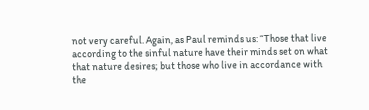not very careful. Again, as Paul reminds us: “Those that live according to the sinful nature have their minds set on what that nature desires; but those who live in accordance with the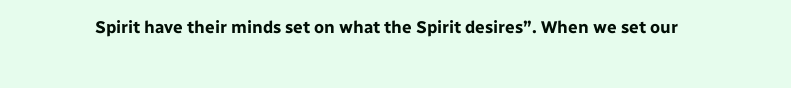Spirit have their minds set on what the Spirit desires”. When we set our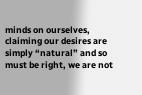minds on ourselves, claiming our desires are simply “natural” and so must be right, we are not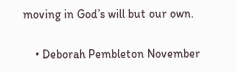moving in God’s will but our own.

    • Deborah Pembleton November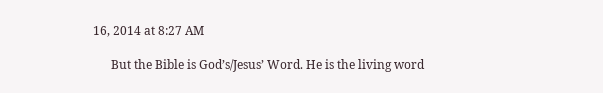16, 2014 at 8:27 AM

      But the Bible is God’s/Jesus’ Word. He is the living word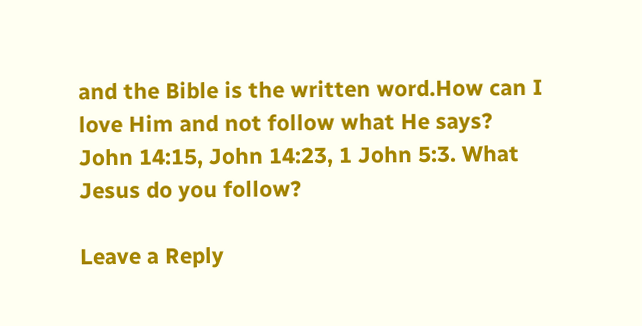and the Bible is the written word.How can I love Him and not follow what He says? John 14:15, John 14:23, 1 John 5:3. What Jesus do you follow?

Leave a Reply